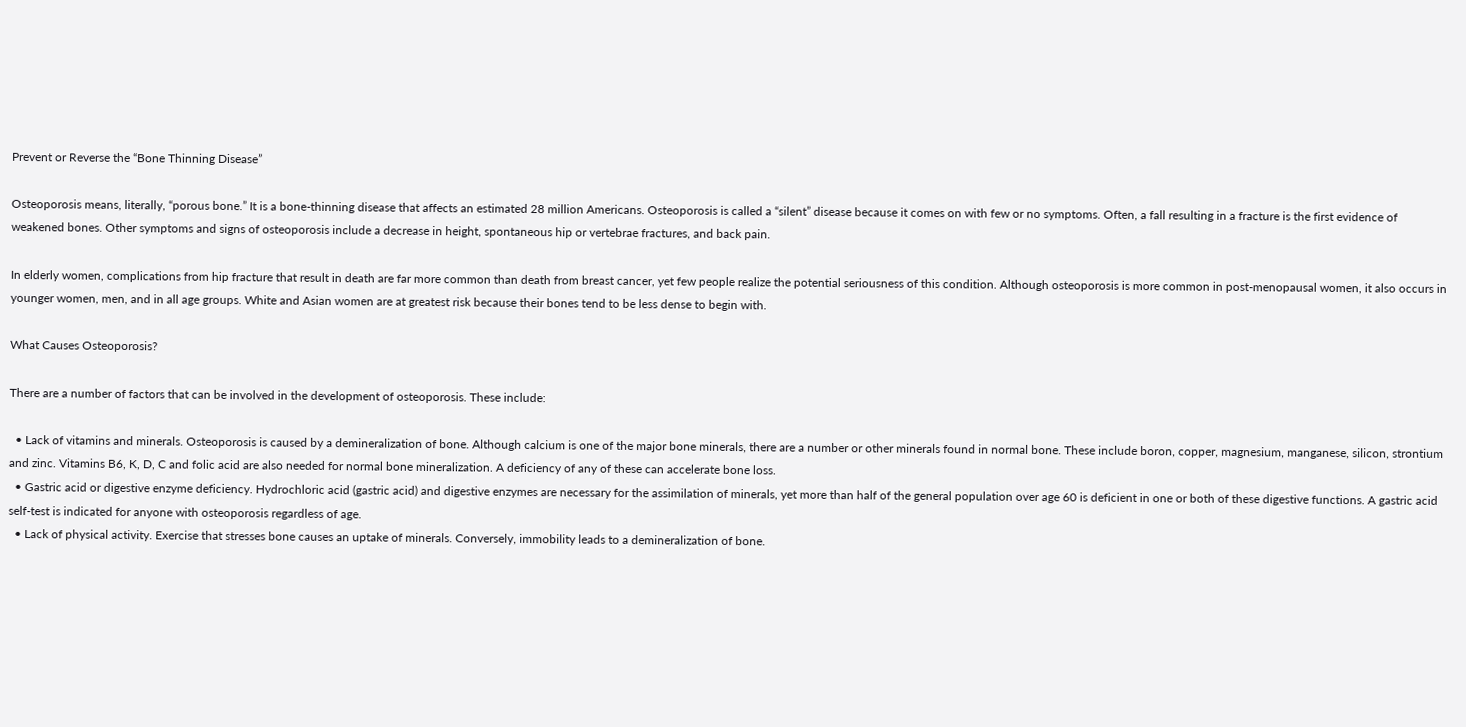Prevent or Reverse the “Bone Thinning Disease”

Osteoporosis means, literally, “porous bone.” It is a bone-thinning disease that affects an estimated 28 million Americans. Osteoporosis is called a “silent” disease because it comes on with few or no symptoms. Often, a fall resulting in a fracture is the first evidence of weakened bones. Other symptoms and signs of osteoporosis include a decrease in height, spontaneous hip or vertebrae fractures, and back pain.

In elderly women, complications from hip fracture that result in death are far more common than death from breast cancer, yet few people realize the potential seriousness of this condition. Although osteoporosis is more common in post-menopausal women, it also occurs in younger women, men, and in all age groups. White and Asian women are at greatest risk because their bones tend to be less dense to begin with.

What Causes Osteoporosis?

There are a number of factors that can be involved in the development of osteoporosis. These include:

  • Lack of vitamins and minerals. Osteoporosis is caused by a demineralization of bone. Although calcium is one of the major bone minerals, there are a number or other minerals found in normal bone. These include boron, copper, magnesium, manganese, silicon, strontium and zinc. Vitamins B6, K, D, C and folic acid are also needed for normal bone mineralization. A deficiency of any of these can accelerate bone loss.
  • Gastric acid or digestive enzyme deficiency. Hydrochloric acid (gastric acid) and digestive enzymes are necessary for the assimilation of minerals, yet more than half of the general population over age 60 is deficient in one or both of these digestive functions. A gastric acid self-test is indicated for anyone with osteoporosis regardless of age.
  • Lack of physical activity. Exercise that stresses bone causes an uptake of minerals. Conversely, immobility leads to a demineralization of bone.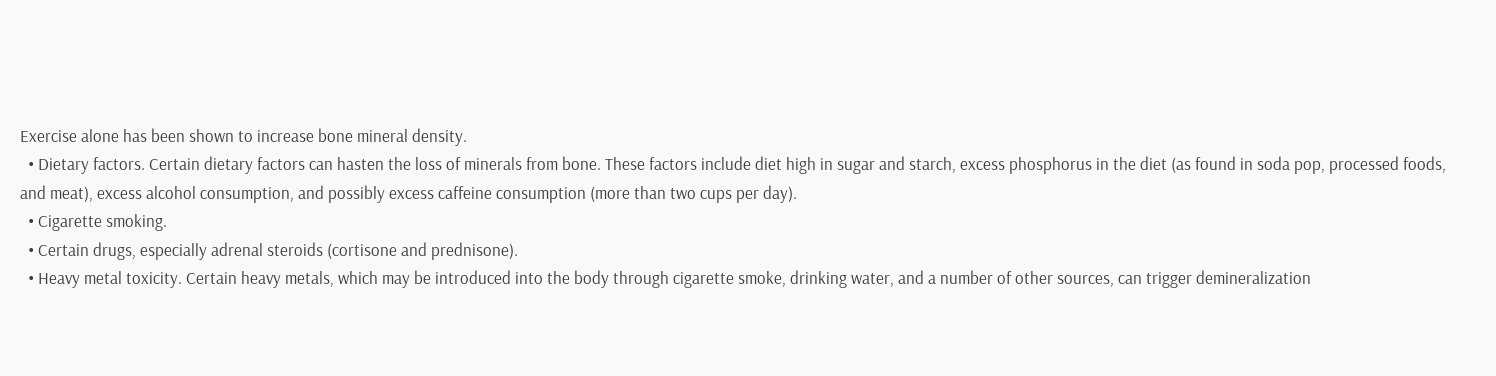Exercise alone has been shown to increase bone mineral density.
  • Dietary factors. Certain dietary factors can hasten the loss of minerals from bone. These factors include diet high in sugar and starch, excess phosphorus in the diet (as found in soda pop, processed foods, and meat), excess alcohol consumption, and possibly excess caffeine consumption (more than two cups per day).
  • Cigarette smoking.
  • Certain drugs, especially adrenal steroids (cortisone and prednisone).
  • Heavy metal toxicity. Certain heavy metals, which may be introduced into the body through cigarette smoke, drinking water, and a number of other sources, can trigger demineralization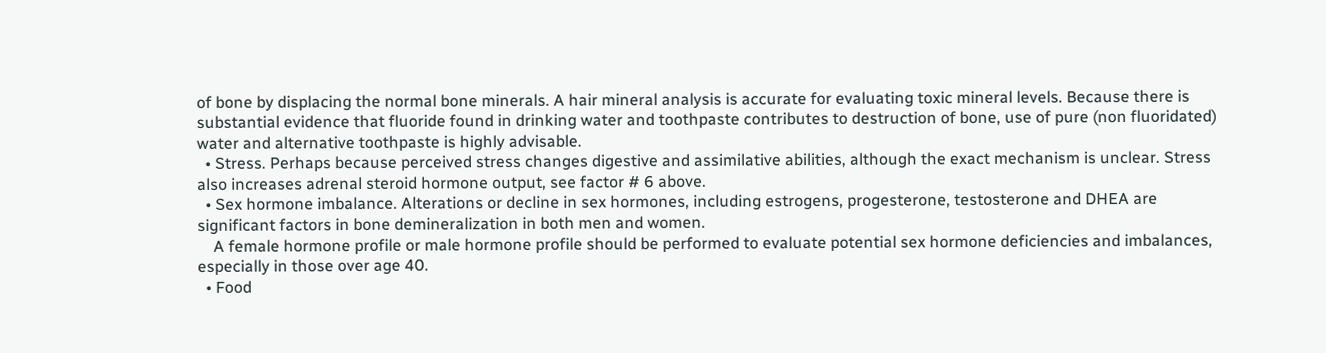of bone by displacing the normal bone minerals. A hair mineral analysis is accurate for evaluating toxic mineral levels. Because there is substantial evidence that fluoride found in drinking water and toothpaste contributes to destruction of bone, use of pure (non fluoridated) water and alternative toothpaste is highly advisable.
  • Stress. Perhaps because perceived stress changes digestive and assimilative abilities, although the exact mechanism is unclear. Stress also increases adrenal steroid hormone output, see factor # 6 above.
  • Sex hormone imbalance. Alterations or decline in sex hormones, including estrogens, progesterone, testosterone and DHEA are significant factors in bone demineralization in both men and women.
    A female hormone profile or male hormone profile should be performed to evaluate potential sex hormone deficiencies and imbalances, especially in those over age 40.
  • Food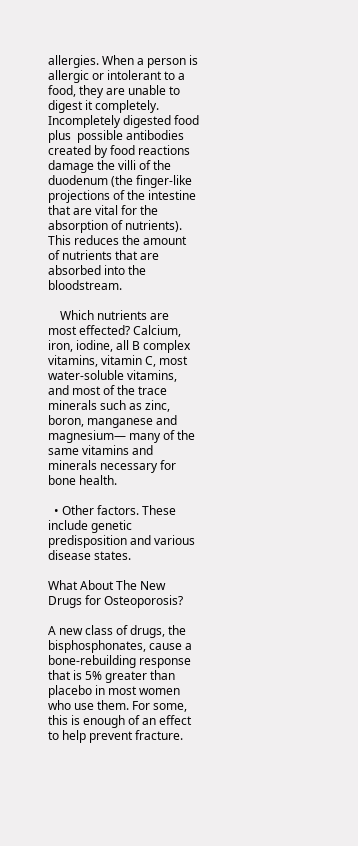allergies. When a person is allergic or intolerant to a food, they are unable to digest it completely. Incompletely digested food plus  possible antibodies created by food reactions damage the villi of the duodenum (the finger-like projections of the intestine that are vital for the absorption of nutrients). This reduces the amount of nutrients that are absorbed into the bloodstream.

    Which nutrients are most effected? Calcium, iron, iodine, all B complex vitamins, vitamin C, most water-soluble vitamins, and most of the trace minerals such as zinc, boron, manganese and magnesium— many of the same vitamins and minerals necessary for bone health.

  • Other factors. These include genetic predisposition and various disease states.

What About The New Drugs for Osteoporosis?

A new class of drugs, the bisphosphonates, cause a bone-rebuilding response that is 5% greater than placebo in most women who use them. For some, this is enough of an effect to help prevent fracture.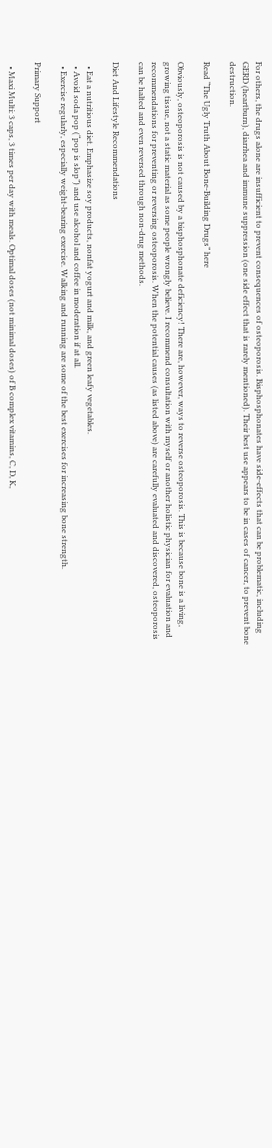For others, the drugs alone are insufficient to prevent consequences of osteoporosis. Bisphosphonates have side-effects that can be problematic, including GERD (heartburn), diarrhea and immune suppression (one side effect that is rarely mentioned). Their best use appears to be in cases of cancer, to prevent bone destruction.

Read “The Ugly Truth About Bone-Building Drugs” here

Obviously, osteoporosis is not caused by a bisphosphonate deficiency! There are, however, ways to reverse osteoporosis. This is because bone is a living, growing tissue, not a static material as some people wrongly believe. I recommend consultation with myself or another holistic physician for evaluation and recommendations for preventing or reversing osteoporosis. When the potential causes (as listed above) are carefully evaluated and discovered, osteoporosis can be halted and even reversed through non-drug methods.

Diet And Lifestyle Recommendations

  • Eat a nutritious diet. Emphasize soy products, nonfat yogurt and milk, and green leafy vegetables.
  • Avoid soda pop (“pop is slop”) and use alcohol and coffee in moderation if at all.
  • Exercise regularly, especially weight-bearing exercise. Walking and running are some of the best exercises for increasing bone strength.

Primary Support

  • Maxi Multi: 3 caps, 3 times per day with meals. Optimal doses (not minimal doses) of B complex vitamins, C, D, K,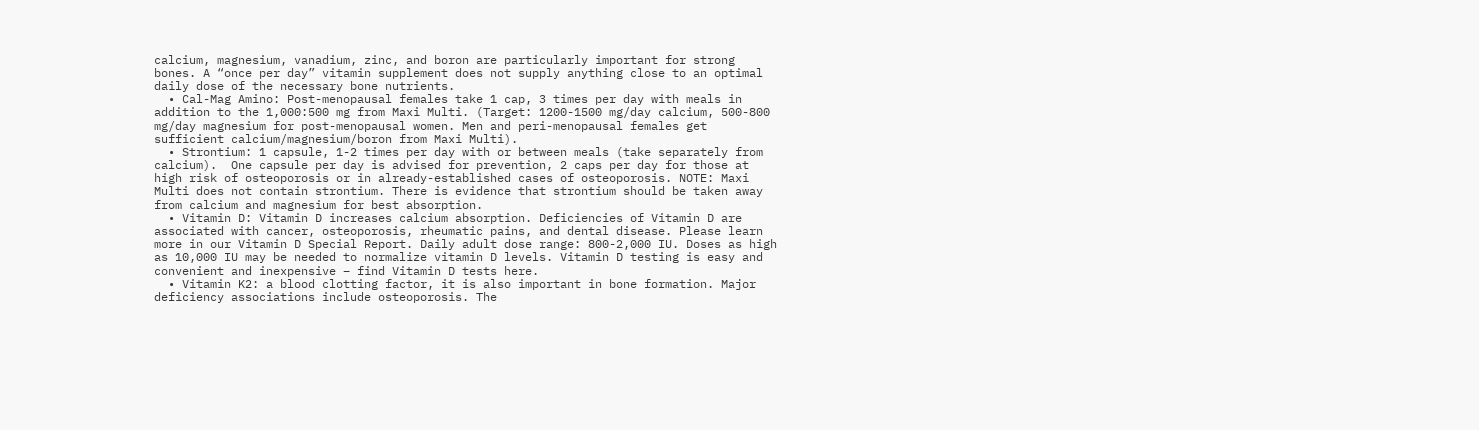calcium, magnesium, vanadium, zinc, and boron are particularly important for strong bones. A “once per day” vitamin supplement does not supply anything close to an optimal daily dose of the necessary bone nutrients.
  • Cal-Mag Amino: Post-menopausal females take 1 cap, 3 times per day with meals in addition to the 1,000:500 mg from Maxi Multi. (Target: 1200-1500 mg/day calcium, 500-800 mg/day magnesium for post-menopausal women. Men and peri-menopausal females get sufficient calcium/magnesium/boron from Maxi Multi).
  • Strontium: 1 capsule, 1-2 times per day with or between meals (take separately from calcium).  One capsule per day is advised for prevention, 2 caps per day for those at high risk of osteoporosis or in already-established cases of osteoporosis. NOTE: Maxi Multi does not contain strontium. There is evidence that strontium should be taken away from calcium and magnesium for best absorption.
  • Vitamin D: Vitamin D increases calcium absorption. Deficiencies of Vitamin D are associated with cancer, osteoporosis, rheumatic pains, and dental disease. Please learn more in our Vitamin D Special Report. Daily adult dose range: 800-2,000 IU. Doses as high as 10,000 IU may be needed to normalize vitamin D levels. Vitamin D testing is easy and convenient and inexpensive – find Vitamin D tests here.
  • Vitamin K2: a blood clotting factor, it is also important in bone formation. Major deficiency associations include osteoporosis. The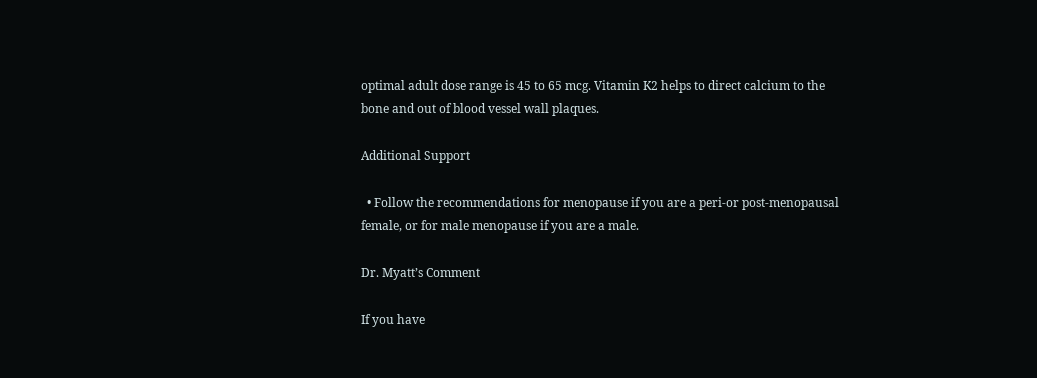optimal adult dose range is 45 to 65 mcg. Vitamin K2 helps to direct calcium to the bone and out of blood vessel wall plaques.

Additional Support

  • Follow the recommendations for menopause if you are a peri-or post-menopausal female, or for male menopause if you are a male.

Dr. Myatt’s Comment

If you have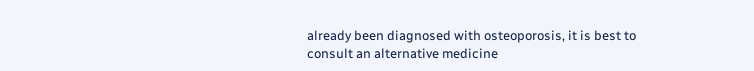already been diagnosed with osteoporosis, it is best to consult an alternative medicine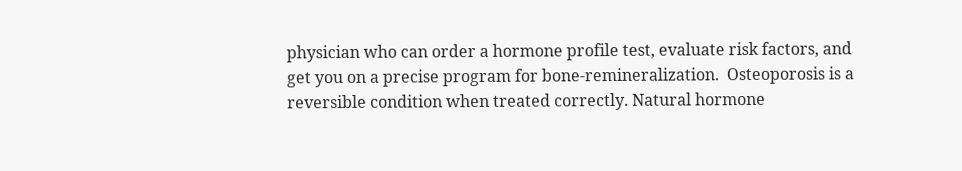physician who can order a hormone profile test, evaluate risk factors, and get you on a precise program for bone-remineralization.  Osteoporosis is a reversible condition when treated correctly. Natural hormone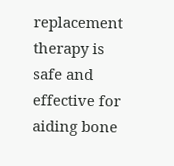replacement therapy is safe and effective for aiding bone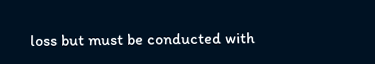loss but must be conducted with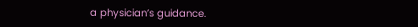a physician’s guidance.